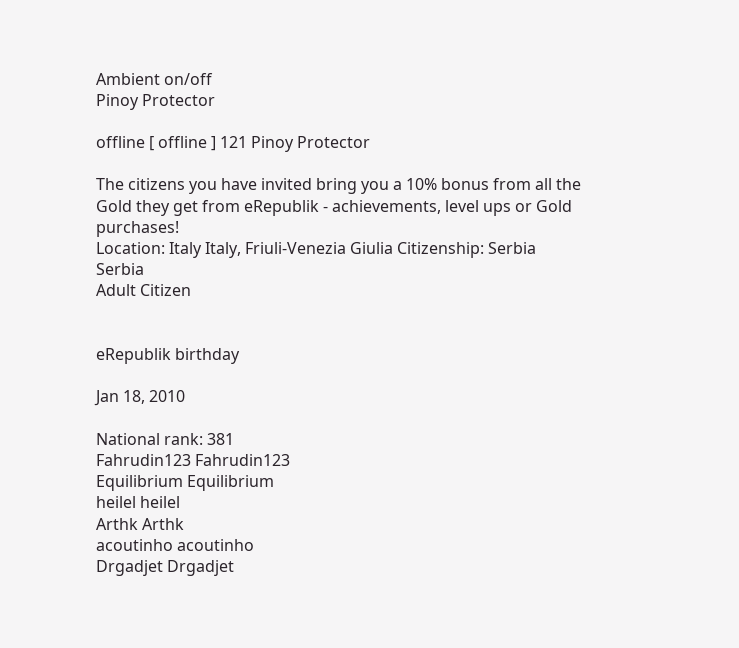Ambient on/off
Pinoy Protector

offline [ offline ] 121 Pinoy Protector

The citizens you have invited bring you a 10% bonus from all the Gold they get from eRepublik - achievements, level ups or Gold purchases!
Location: Italy Italy, Friuli-Venezia Giulia Citizenship: Serbia Serbia
Adult Citizen


eRepublik birthday

Jan 18, 2010

National rank: 381
Fahrudin123 Fahrudin123
Equilibrium Equilibrium
heilel heilel
Arthk Arthk
acoutinho acoutinho
Drgadjet Drgadjet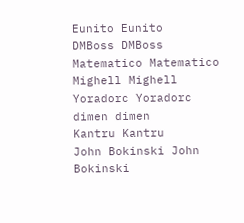Eunito Eunito
DMBoss DMBoss
Matematico Matematico
Mighell Mighell
Yoradorc Yoradorc
dimen dimen
Kantru Kantru
John Bokinski John Bokinski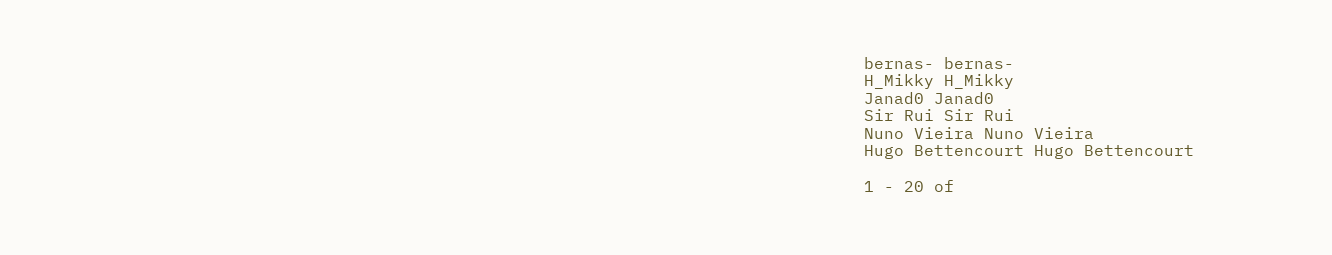bernas- bernas-
H_Mikky H_Mikky
Janad0 Janad0
Sir Rui Sir Rui
Nuno Vieira Nuno Vieira
Hugo Bettencourt Hugo Bettencourt

1 - 20 of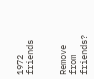1972 friends


Remove from friends?